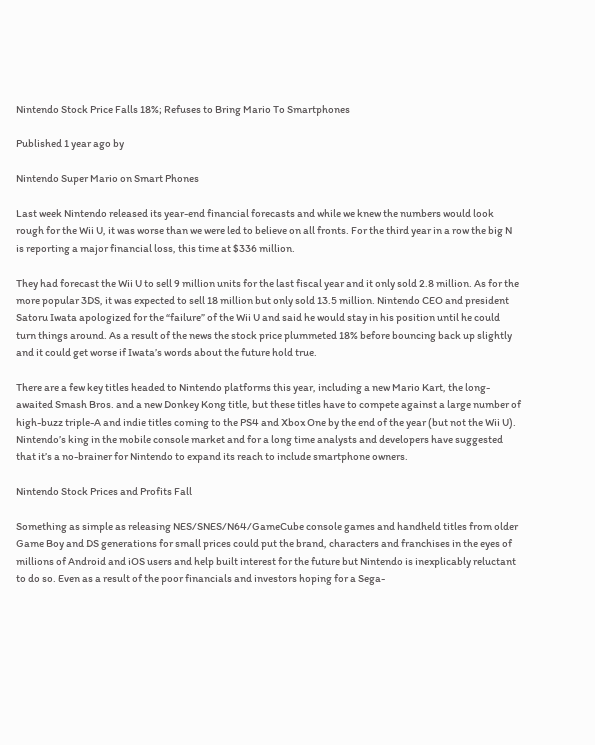Nintendo Stock Price Falls 18%; Refuses to Bring Mario To Smartphones

Published 1 year ago by

Nintendo Super Mario on Smart Phones

Last week Nintendo released its year-end financial forecasts and while we knew the numbers would look rough for the Wii U, it was worse than we were led to believe on all fronts. For the third year in a row the big N is reporting a major financial loss, this time at $336 million.

They had forecast the Wii U to sell 9 million units for the last fiscal year and it only sold 2.8 million. As for the more popular 3DS, it was expected to sell 18 million but only sold 13.5 million. Nintendo CEO and president Satoru Iwata apologized for the “failure” of the Wii U and said he would stay in his position until he could turn things around. As a result of the news the stock price plummeted 18% before bouncing back up slightly and it could get worse if Iwata’s words about the future hold true.

There are a few key titles headed to Nintendo platforms this year, including a new Mario Kart, the long-awaited Smash Bros. and a new Donkey Kong title, but these titles have to compete against a large number of high-buzz triple-A and indie titles coming to the PS4 and Xbox One by the end of the year (but not the Wii U). Nintendo’s king in the mobile console market and for a long time analysts and developers have suggested that it’s a no-brainer for Nintendo to expand its reach to include smartphone owners.

Nintendo Stock Prices and Profits Fall

Something as simple as releasing NES/SNES/N64/GameCube console games and handheld titles from older Game Boy and DS generations for small prices could put the brand, characters and franchises in the eyes of millions of Android and iOS users and help built interest for the future but Nintendo is inexplicably reluctant to do so. Even as a result of the poor financials and investors hoping for a Sega-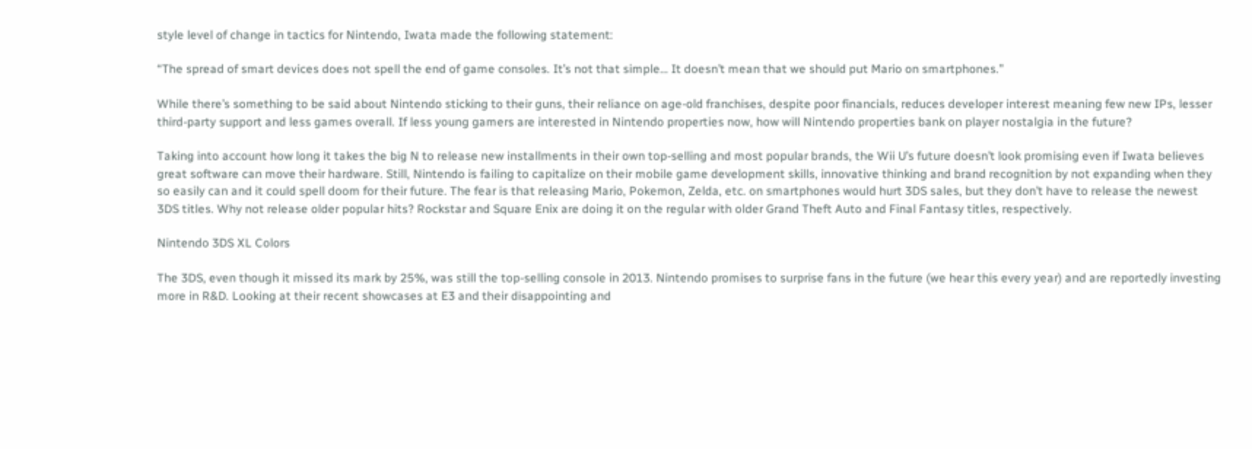style level of change in tactics for Nintendo, Iwata made the following statement:

“The spread of smart devices does not spell the end of game consoles. It’s not that simple… It doesn’t mean that we should put Mario on smartphones.”

While there’s something to be said about Nintendo sticking to their guns, their reliance on age-old franchises, despite poor financials, reduces developer interest meaning few new IPs, lesser third-party support and less games overall. If less young gamers are interested in Nintendo properties now, how will Nintendo properties bank on player nostalgia in the future?

Taking into account how long it takes the big N to release new installments in their own top-selling and most popular brands, the Wii U’s future doesn’t look promising even if Iwata believes great software can move their hardware. Still, Nintendo is failing to capitalize on their mobile game development skills, innovative thinking and brand recognition by not expanding when they so easily can and it could spell doom for their future. The fear is that releasing Mario, Pokemon, Zelda, etc. on smartphones would hurt 3DS sales, but they don’t have to release the newest 3DS titles. Why not release older popular hits? Rockstar and Square Enix are doing it on the regular with older Grand Theft Auto and Final Fantasy titles, respectively.

Nintendo 3DS XL Colors

The 3DS, even though it missed its mark by 25%, was still the top-selling console in 2013. Nintendo promises to surprise fans in the future (we hear this every year) and are reportedly investing more in R&D. Looking at their recent showcases at E3 and their disappointing and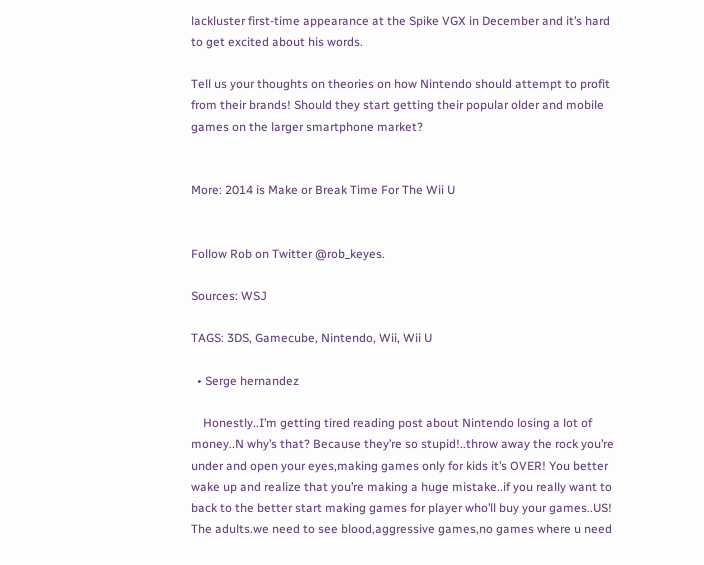lackluster first-time appearance at the Spike VGX in December and it’s hard to get excited about his words.

Tell us your thoughts on theories on how Nintendo should attempt to profit from their brands! Should they start getting their popular older and mobile games on the larger smartphone market?


More: 2014 is Make or Break Time For The Wii U


Follow Rob on Twitter @rob_keyes.

Sources: WSJ

TAGS: 3DS, Gamecube, Nintendo, Wii, Wii U

  • Serge hernandez

    Honestly..I’m getting tired reading post about Nintendo losing a lot of money..N why’s that? Because they’re so stupid!..throw away the rock you’re under and open your eyes,making games only for kids it’s OVER! You better wake up and realize that you’re making a huge mistake..if you really want to back to the better start making games for player who’ll buy your games..US! The adults.we need to see blood,aggressive games,no games where u need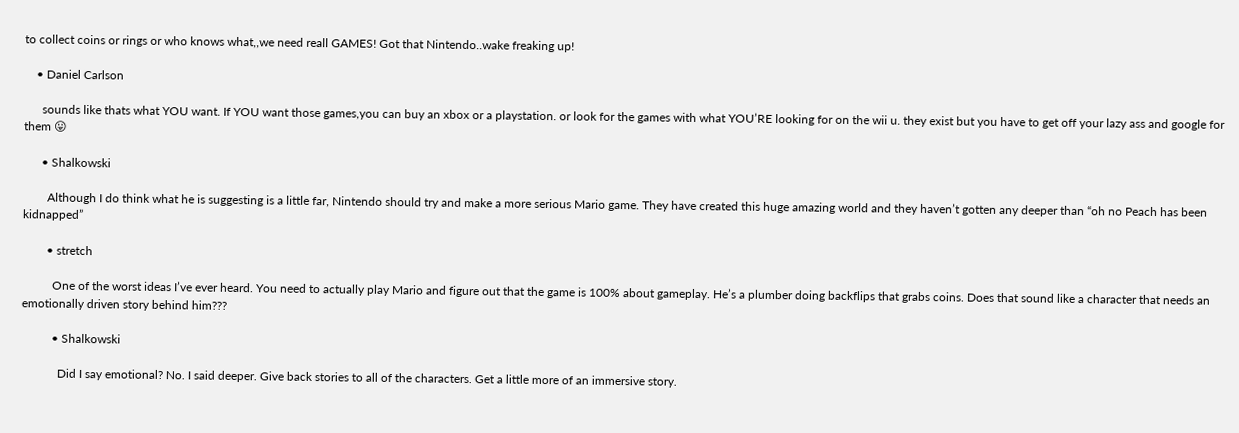to collect coins or rings or who knows what,,we need reall GAMES! Got that Nintendo..wake freaking up!

    • Daniel Carlson

      sounds like thats what YOU want. If YOU want those games,you can buy an xbox or a playstation. or look for the games with what YOU’RE looking for on the wii u. they exist but you have to get off your lazy ass and google for them 😛

      • Shalkowski

        Although I do think what he is suggesting is a little far, Nintendo should try and make a more serious Mario game. They have created this huge amazing world and they haven’t gotten any deeper than “oh no Peach has been kidnapped”

        • stretch

          One of the worst ideas I’ve ever heard. You need to actually play Mario and figure out that the game is 100% about gameplay. He’s a plumber doing backflips that grabs coins. Does that sound like a character that needs an emotionally driven story behind him???

          • Shalkowski

            Did I say emotional? No. I said deeper. Give back stories to all of the characters. Get a little more of an immersive story.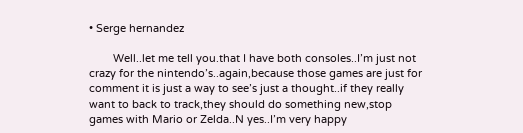• Serge hernandez

        Well..let me tell you.that I have both consoles..I’m just not crazy for the nintendo’s..again,because those games are just for comment it is just a way to see’s just a thought..if they really want to back to track,they should do something new,stop games with Mario or Zelda..N yes..I’m very happy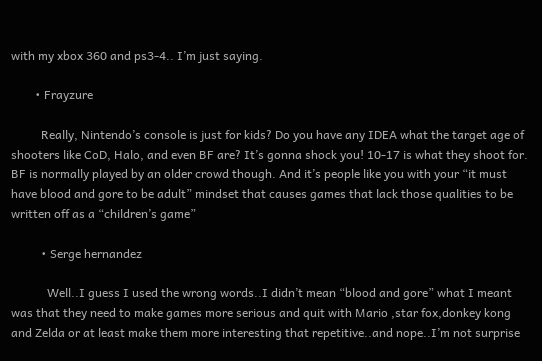with my xbox 360 and ps3-4.. I’m just saying.

        • Frayzure

          Really, Nintendo’s console is just for kids? Do you have any IDEA what the target age of shooters like CoD, Halo, and even BF are? It’s gonna shock you! 10-17 is what they shoot for. BF is normally played by an older crowd though. And it’s people like you with your “it must have blood and gore to be adult” mindset that causes games that lack those qualities to be written off as a “children’s game”

          • Serge hernandez

            Well..I guess I used the wrong words..I didn’t mean “blood and gore” what I meant was that they need to make games more serious and quit with Mario ,star fox,donkey kong and Zelda or at least make them more interesting that repetitive..and nope..I’m not surprise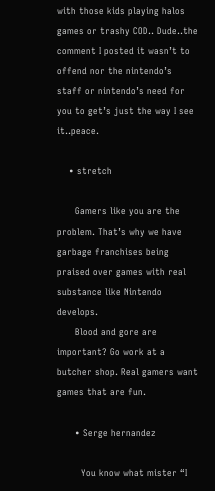with those kids playing halos games or trashy COD.. Dude..the comment I posted it wasn’t to offend nor the nintendo’s staff or nintendo’s need for you to get’s just the way I see it..peace.

    • stretch

      Gamers like you are the problem. That’s why we have garbage franchises being praised over games with real substance like Nintendo develops.
      Blood and gore are important? Go work at a butcher shop. Real gamers want games that are fun.

      • Serge hernandez

        You know what mister “I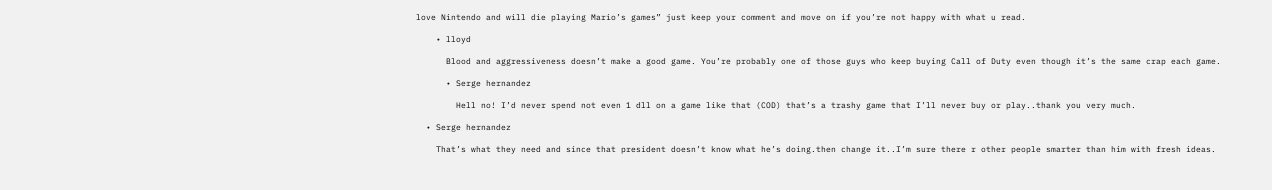love Nintendo and will die playing Mario’s games” just keep your comment and move on if you’re not happy with what u read.

    • lloyd

      Blood and aggressiveness doesn’t make a good game. You’re probably one of those guys who keep buying Call of Duty even though it’s the same crap each game.

      • Serge hernandez

        Hell no! I’d never spend not even 1 dll on a game like that (COD) that’s a trashy game that I’ll never buy or play..thank you very much.

  • Serge hernandez

    That’s what they need and since that president doesn’t know what he’s doing.then change it..I’m sure there r other people smarter than him with fresh ideas.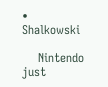• Shalkowski

    Nintendo just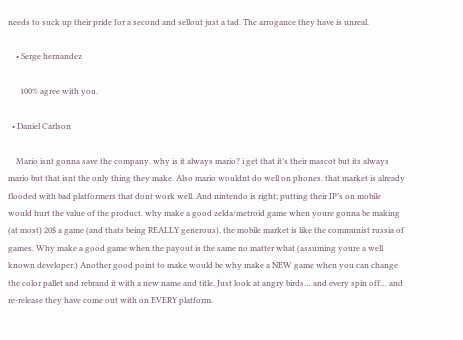needs to suck up their pride for a second and sellout just a tad. The arrogance they have is unreal.

    • Serge hernandez

      100% agree with you.

  • Daniel Carlson

    Mario isnt gonna save the company. why is it always mario? i get that it’s their mascot but its always mario but that isnt the only thing they make. Also mario wouldnt do well on phones. that market is already flooded with bad platformers that dont work well. And nintendo is right; putting their IP’s on mobile would hurt the value of the product. why make a good zelda/metroid game when youre gonna be making (at most) 20$ a game (and thats being REALLY generous). the mobile market is like the communist russia of games. Why make a good game when the payout is the same no matter what (assuming youre a well known developer.) Another good point to make would be why make a NEW game when you can change the color pallet and rebrand it with a new name and title. Just look at angry birds… and every spin off… and re-release they have come out with on EVERY platform.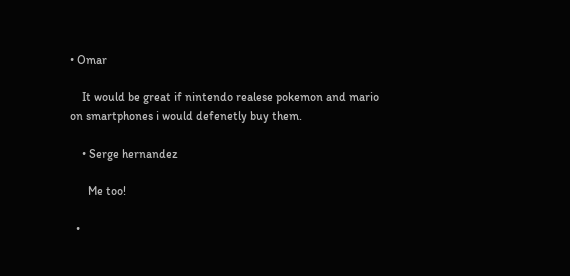• Omar

    It would be great if nintendo realese pokemon and mario on smartphones i would defenetly buy them.

    • Serge hernandez

      Me too!

  •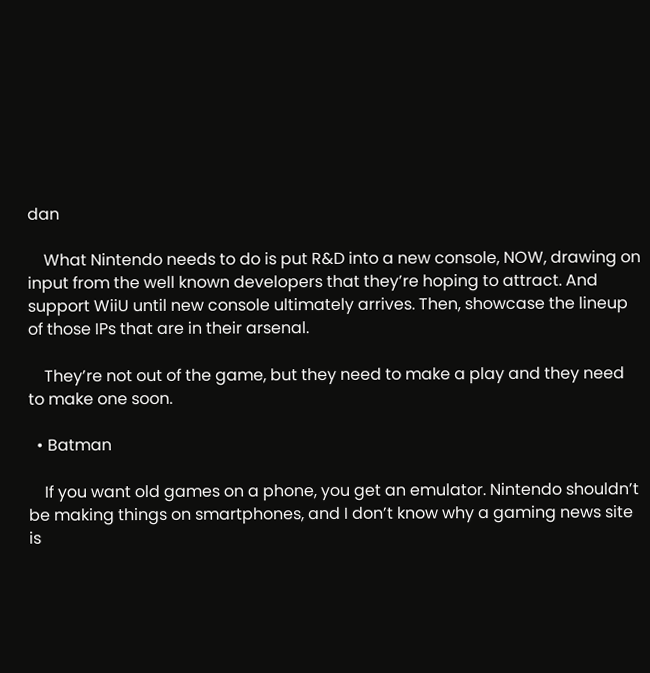dan

    What Nintendo needs to do is put R&D into a new console, NOW, drawing on input from the well known developers that they’re hoping to attract. And support WiiU until new console ultimately arrives. Then, showcase the lineup of those IPs that are in their arsenal.

    They’re not out of the game, but they need to make a play and they need to make one soon.

  • Batman

    If you want old games on a phone, you get an emulator. Nintendo shouldn’t be making things on smartphones, and I don’t know why a gaming news site is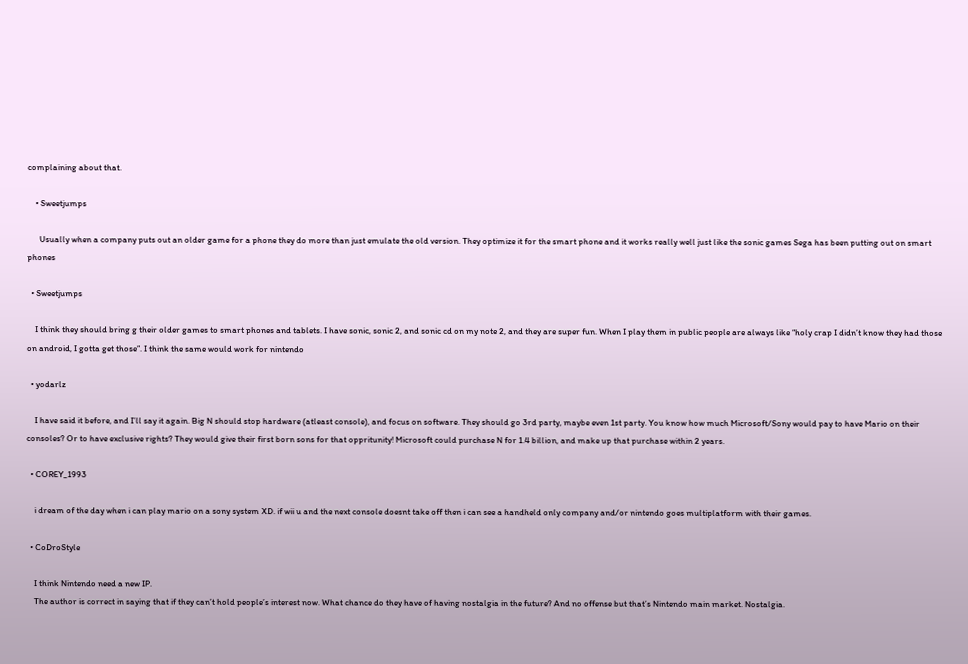complaining about that.

    • Sweetjumps

      Usually when a company puts out an older game for a phone they do more than just emulate the old version. They optimize it for the smart phone and it works really well just like the sonic games Sega has been putting out on smart phones

  • Sweetjumps

    I think they should bring g their older games to smart phones and tablets. I have sonic, sonic 2, and sonic cd on my note 2, and they are super fun. When I play them in public people are always like “holy crap I didn’t know they had those on android, I gotta get those”. I think the same would work for nintendo

  • yodarlz

    I have said it before, and I’ll say it again. Big N should stop hardware (atleast console), and focus on software. They should go 3rd party, maybe even 1st party. You know how much Microsoft/Sony would pay to have Mario on their consoles? Or to have exclusive rights? They would give their first born sons for that oppritunity! Microsoft could purchase N for 1.4 billion, and make up that purchase within 2 years.

  • COREY_1993

    i dream of the day when i can play mario on a sony system XD. if wii u and the next console doesnt take off then i can see a handheld only company and/or nintendo goes multiplatform with their games.

  • CoDroStyle

    I think Nintendo need a new IP.
    The author is correct in saying that if they can’t hold people’s interest now. What chance do they have of having nostalgia in the future? And no offense but that’s Nintendo main market. Nostalgia.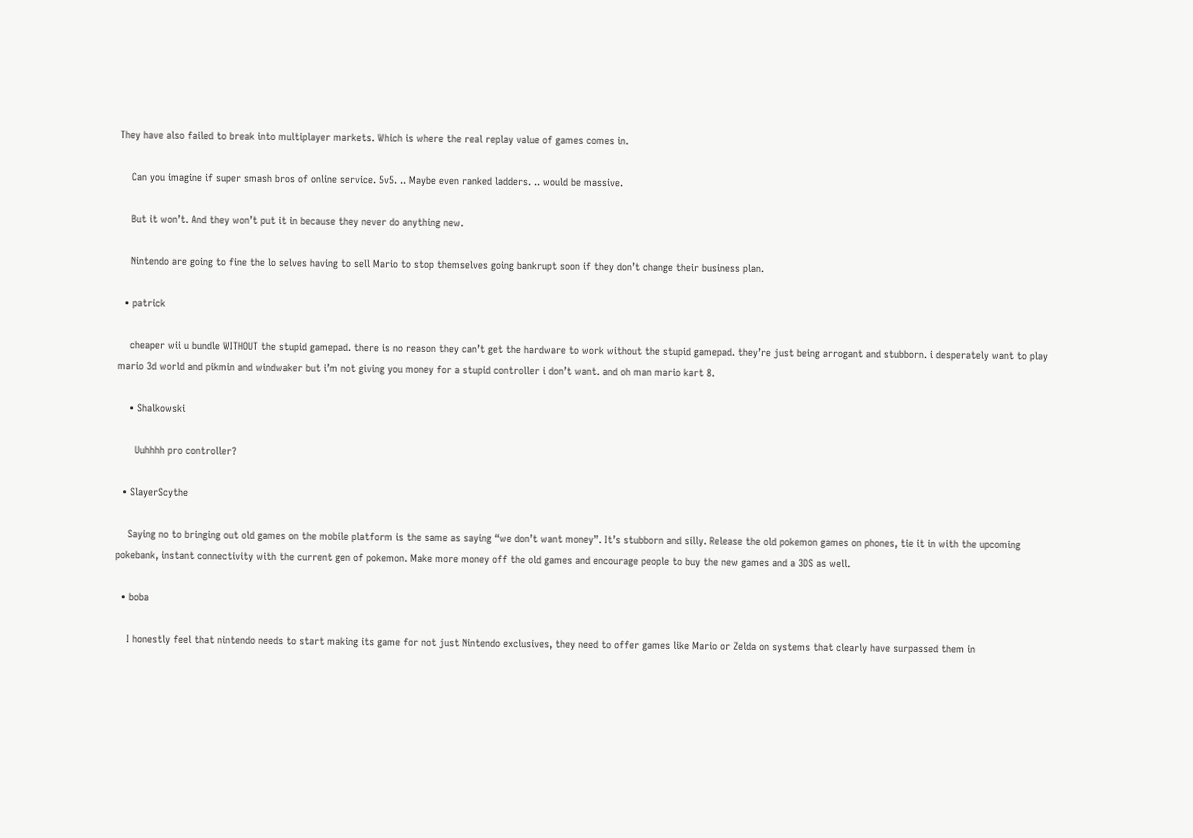They have also failed to break into multiplayer markets. Which is where the real replay value of games comes in.

    Can you imagine if super smash bros of online service. 5v5. .. Maybe even ranked ladders. .. would be massive.

    But it won’t. And they won’t put it in because they never do anything new.

    Nintendo are going to fine the lo selves having to sell Mario to stop themselves going bankrupt soon if they don’t change their business plan.

  • patrick

    cheaper wii u bundle WITHOUT the stupid gamepad. there is no reason they can’t get the hardware to work without the stupid gamepad. they’re just being arrogant and stubborn. i desperately want to play mario 3d world and pikmin and windwaker but i’m not giving you money for a stupid controller i don’t want. and oh man mario kart 8.

    • Shalkowski

      Uuhhhh pro controller?

  • SlayerScythe

    Saying no to bringing out old games on the mobile platform is the same as saying “we don’t want money”. It’s stubborn and silly. Release the old pokemon games on phones, tie it in with the upcoming pokebank, instant connectivity with the current gen of pokemon. Make more money off the old games and encourage people to buy the new games and a 3DS as well.

  • boba

    I honestly feel that nintendo needs to start making its game for not just Nintendo exclusives, they need to offer games like Mario or Zelda on systems that clearly have surpassed them in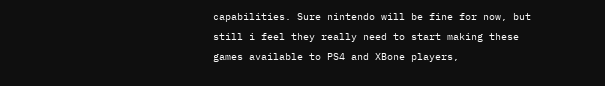capabilities. Sure nintendo will be fine for now, but still i feel they really need to start making these games available to PS4 and XBone players,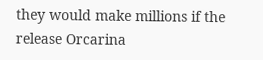they would make millions if the release Orcarina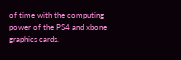of time with the computing power of the PS4 and xbone graphics cards.